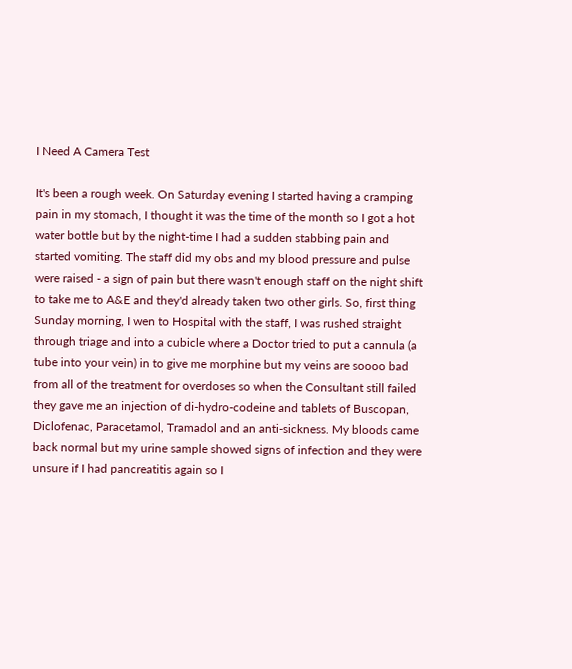I Need A Camera Test

It's been a rough week. On Saturday evening I started having a cramping pain in my stomach, I thought it was the time of the month so I got a hot water bottle but by the night-time I had a sudden stabbing pain and started vomiting. The staff did my obs and my blood pressure and pulse were raised - a sign of pain but there wasn't enough staff on the night shift to take me to A&E and they'd already taken two other girls. So, first thing Sunday morning, I wen to Hospital with the staff, I was rushed straight through triage and into a cubicle where a Doctor tried to put a cannula (a tube into your vein) in to give me morphine but my veins are soooo bad from all of the treatment for overdoses so when the Consultant still failed they gave me an injection of di-hydro-codeine and tablets of Buscopan, Diclofenac, Paracetamol, Tramadol and an anti-sickness. My bloods came back normal but my urine sample showed signs of infection and they were unsure if I had pancreatitis again so I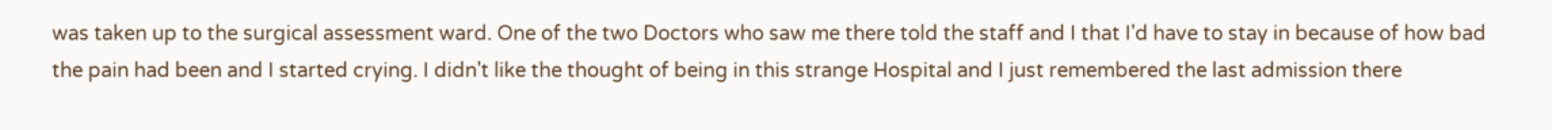was taken up to the surgical assessment ward. One of the two Doctors who saw me there told the staff and I that I'd have to stay in because of how bad the pain had been and I started crying. I didn't like the thought of being in this strange Hospital and I just remembered the last admission there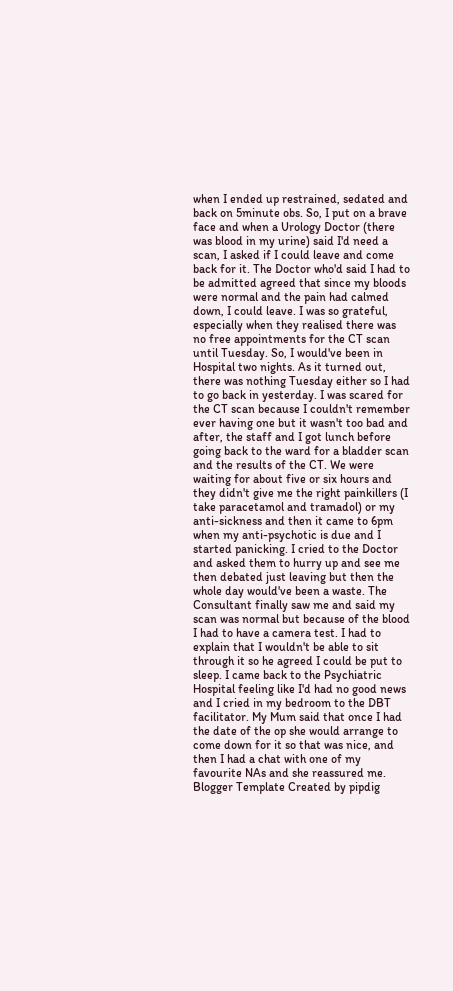when I ended up restrained, sedated and back on 5minute obs. So, I put on a brave face and when a Urology Doctor (there was blood in my urine) said I'd need a scan, I asked if I could leave and come back for it. The Doctor who'd said I had to be admitted agreed that since my bloods were normal and the pain had calmed down, I could leave. I was so grateful, especially when they realised there was no free appointments for the CT scan until Tuesday. So, I would've been in Hospital two nights. As it turned out, there was nothing Tuesday either so I had to go back in yesterday. I was scared for the CT scan because I couldn't remember ever having one but it wasn't too bad and after, the staff and I got lunch before going back to the ward for a bladder scan and the results of the CT. We were waiting for about five or six hours and they didn't give me the right painkillers (I take paracetamol and tramadol) or my anti-sickness and then it came to 6pm when my anti-psychotic is due and I started panicking. I cried to the Doctor and asked them to hurry up and see me then debated just leaving but then the whole day would've been a waste. The Consultant finally saw me and said my scan was normal but because of the blood I had to have a camera test. I had to explain that I wouldn't be able to sit through it so he agreed I could be put to sleep. I came back to the Psychiatric Hospital feeling like I'd had no good news and I cried in my bedroom to the DBT facilitator. My Mum said that once I had the date of the op she would arrange to come down for it so that was nice, and then I had a chat with one of my favourite NAs and she reassured me.
Blogger Template Created by pipdig